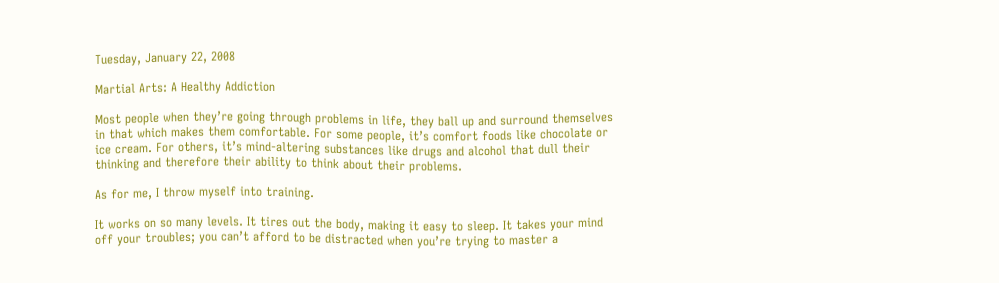Tuesday, January 22, 2008

Martial Arts: A Healthy Addiction

Most people when they’re going through problems in life, they ball up and surround themselves in that which makes them comfortable. For some people, it’s comfort foods like chocolate or ice cream. For others, it’s mind-altering substances like drugs and alcohol that dull their thinking and therefore their ability to think about their problems.

As for me, I throw myself into training.

It works on so many levels. It tires out the body, making it easy to sleep. It takes your mind off your troubles; you can’t afford to be distracted when you’re trying to master a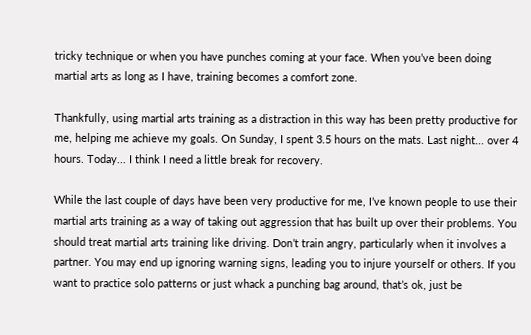tricky technique or when you have punches coming at your face. When you’ve been doing martial arts as long as I have, training becomes a comfort zone.

Thankfully, using martial arts training as a distraction in this way has been pretty productive for me, helping me achieve my goals. On Sunday, I spent 3.5 hours on the mats. Last night... over 4 hours. Today... I think I need a little break for recovery.

While the last couple of days have been very productive for me, I’ve known people to use their martial arts training as a way of taking out aggression that has built up over their problems. You should treat martial arts training like driving. Don’t train angry, particularly when it involves a partner. You may end up ignoring warning signs, leading you to injure yourself or others. If you want to practice solo patterns or just whack a punching bag around, that’s ok, just be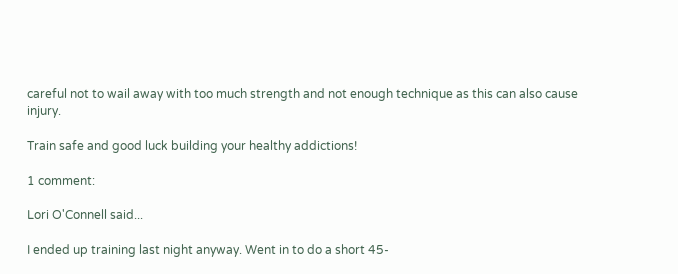careful not to wail away with too much strength and not enough technique as this can also cause injury.

Train safe and good luck building your healthy addictions!

1 comment:

Lori O'Connell said...

I ended up training last night anyway. Went in to do a short 45-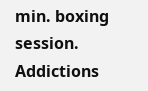min. boxing session. Addictions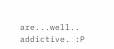are...well.. addictive. :P